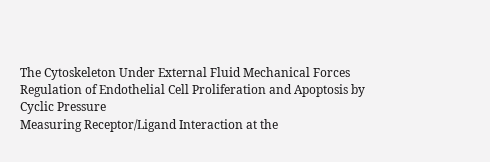The Cytoskeleton Under External Fluid Mechanical Forces
Regulation of Endothelial Cell Proliferation and Apoptosis by Cyclic Pressure
Measuring Receptor/Ligand Interaction at the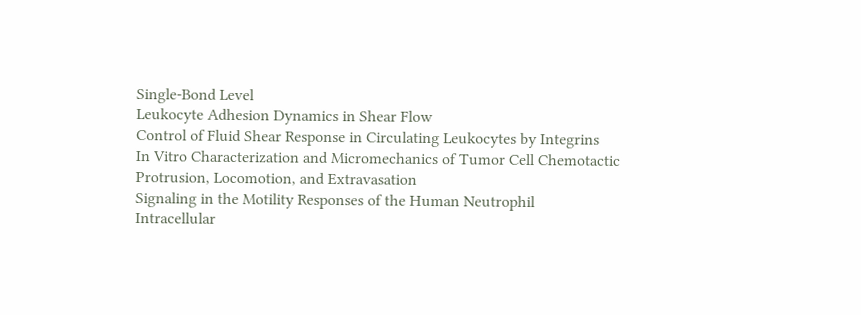Single-Bond Level
Leukocyte Adhesion Dynamics in Shear Flow
Control of Fluid Shear Response in Circulating Leukocytes by Integrins
In Vitro Characterization and Micromechanics of Tumor Cell Chemotactic Protrusion, Locomotion, and Extravasation
Signaling in the Motility Responses of the Human Neutrophil
Intracellular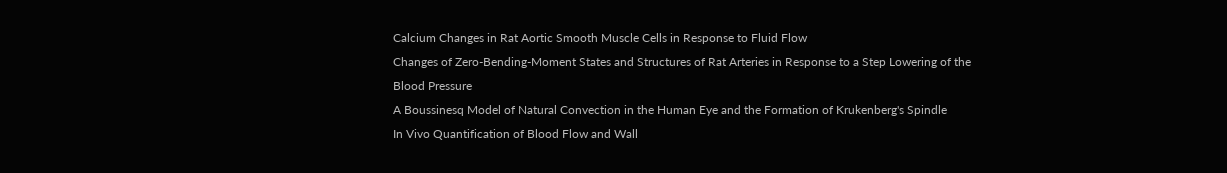Calcium Changes in Rat Aortic Smooth Muscle Cells in Response to Fluid Flow
Changes of Zero-Bending-Moment States and Structures of Rat Arteries in Response to a Step Lowering of the Blood Pressure
A Boussinesq Model of Natural Convection in the Human Eye and the Formation of Krukenberg's Spindle
In Vivo Quantification of Blood Flow and Wall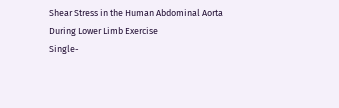Shear Stress in the Human Abdominal Aorta During Lower Limb Exercise
Single-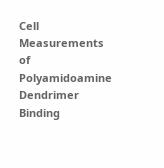Cell Measurements of Polyamidoamine Dendrimer Binding